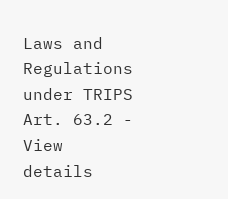Laws and Regulations under TRIPS Art. 63.2 - View details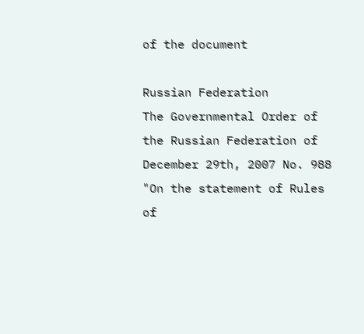of the document

Russian Federation
The Governmental Order of the Russian Federation of December 29th, 2007 No. 988 "On the statement of Rules of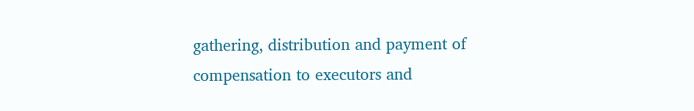gathering, distribution and payment of compensation to executors and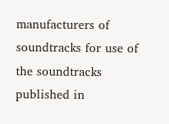manufacturers of soundtracks for use of the soundtracks published in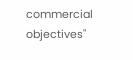commercial objectives"